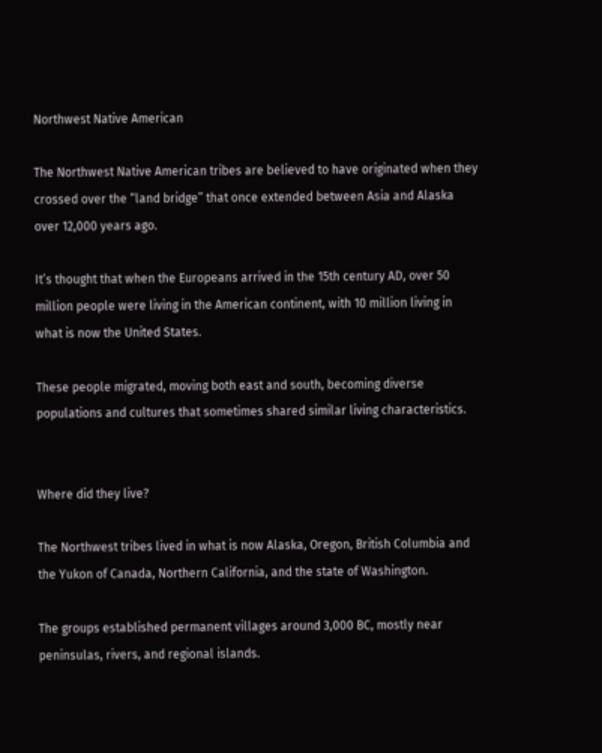Northwest Native American

The Northwest Native American tribes are believed to have originated when they crossed over the “land bridge” that once extended between Asia and Alaska over 12,000 years ago.

It’s thought that when the Europeans arrived in the 15th century AD, over 50 million people were living in the American continent, with 10 million living in what is now the United States.

These people migrated, moving both east and south, becoming diverse populations and cultures that sometimes shared similar living characteristics.


Where did they live?

The Northwest tribes lived in what is now Alaska, Oregon, British Columbia and the Yukon of Canada, Northern California, and the state of Washington.

The groups established permanent villages around 3,000 BC, mostly near peninsulas, rivers, and regional islands.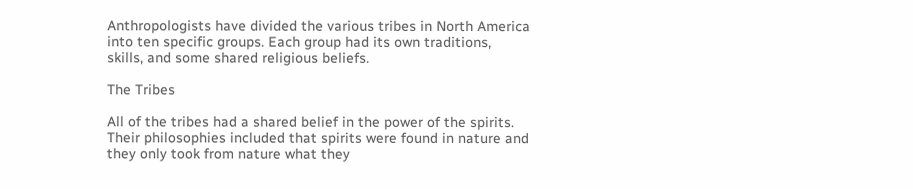Anthropologists have divided the various tribes in North America into ten specific groups. Each group had its own traditions, skills, and some shared religious beliefs.

The Tribes

All of the tribes had a shared belief in the power of the spirits. Their philosophies included that spirits were found in nature and they only took from nature what they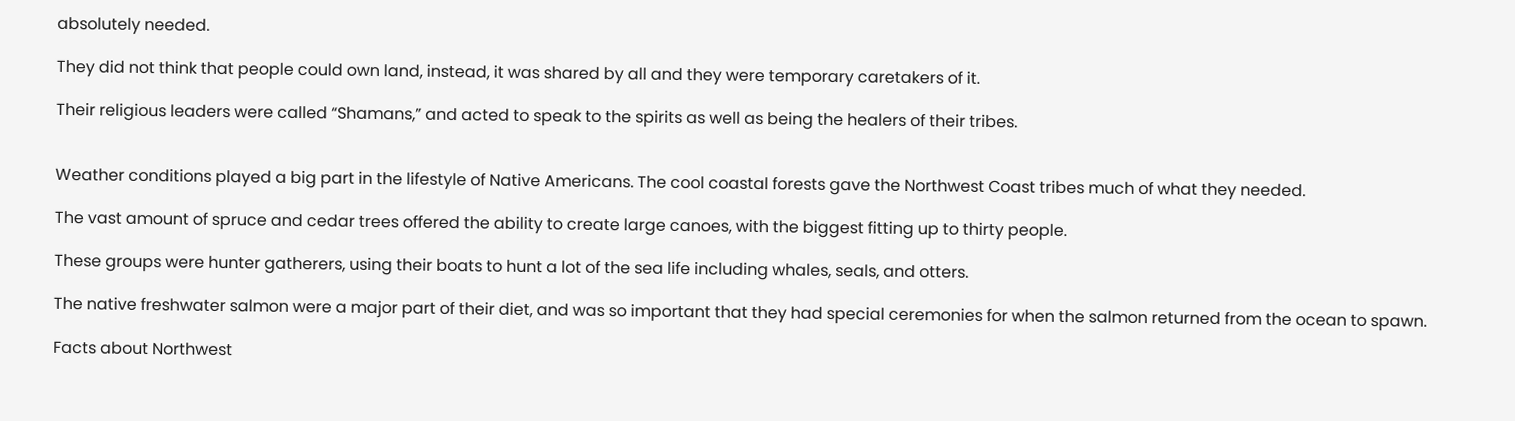absolutely needed.

They did not think that people could own land, instead, it was shared by all and they were temporary caretakers of it.

Their religious leaders were called “Shamans,” and acted to speak to the spirits as well as being the healers of their tribes.


Weather conditions played a big part in the lifestyle of Native Americans. The cool coastal forests gave the Northwest Coast tribes much of what they needed.

The vast amount of spruce and cedar trees offered the ability to create large canoes, with the biggest fitting up to thirty people.

These groups were hunter gatherers, using their boats to hunt a lot of the sea life including whales, seals, and otters.

The native freshwater salmon were a major part of their diet, and was so important that they had special ceremonies for when the salmon returned from the ocean to spawn.

Facts about Northwest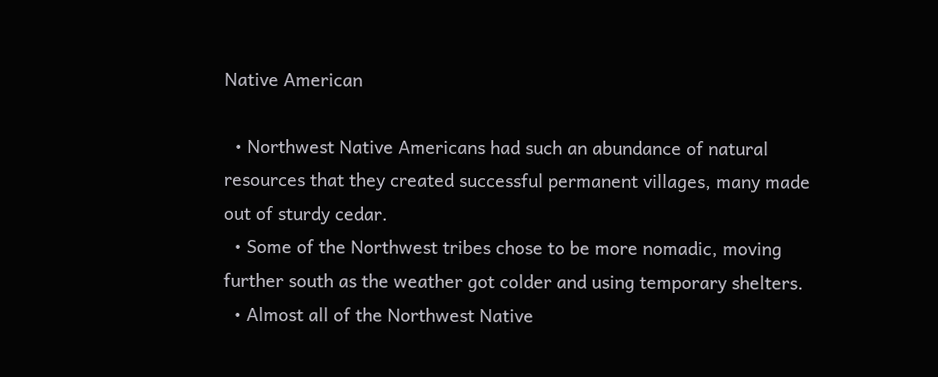Native American

  • Northwest Native Americans had such an abundance of natural resources that they created successful permanent villages, many made out of sturdy cedar.
  • Some of the Northwest tribes chose to be more nomadic, moving further south as the weather got colder and using temporary shelters.
  • Almost all of the Northwest Native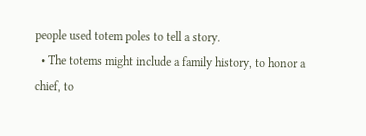people used totem poles to tell a story.
  • The totems might include a family history, to honor a chief, to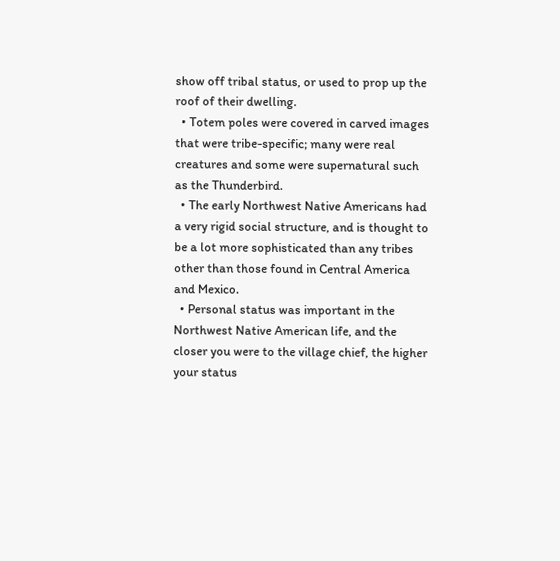show off tribal status, or used to prop up the roof of their dwelling.
  • Totem poles were covered in carved images that were tribe-specific; many were real creatures and some were supernatural such as the Thunderbird.
  • The early Northwest Native Americans had a very rigid social structure, and is thought to be a lot more sophisticated than any tribes other than those found in Central America and Mexico.
  • Personal status was important in the Northwest Native American life, and the closer you were to the village chief, the higher your status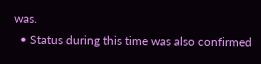was.
  • Status during this time was also confirmed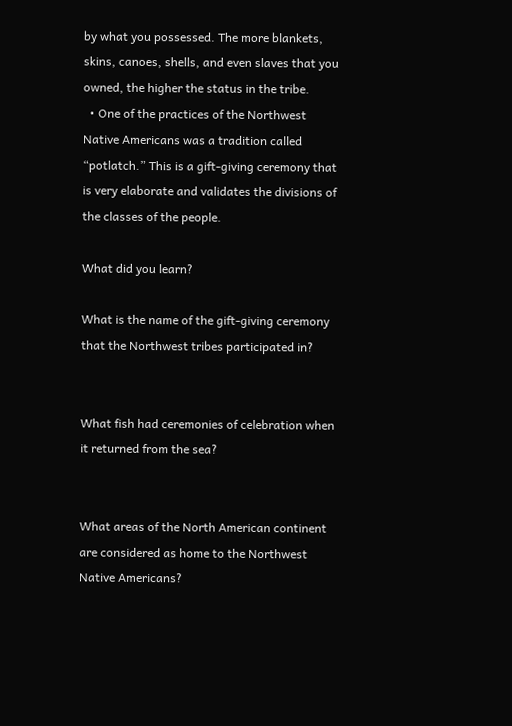by what you possessed. The more blankets, skins, canoes, shells, and even slaves that you owned, the higher the status in the tribe.
  • One of the practices of the Northwest Native Americans was a tradition called “potlatch.” This is a gift-giving ceremony that is very elaborate and validates the divisions of the classes of the people.

What did you learn?

What is the name of the gift-giving ceremony that the Northwest tribes participated in?


What fish had ceremonies of celebration when it returned from the sea?


What areas of the North American continent are considered as home to the Northwest Native Americans?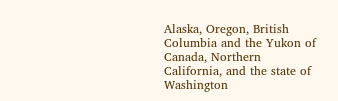Alaska, Oregon, British Columbia and the Yukon of Canada, Northern California, and the state of Washington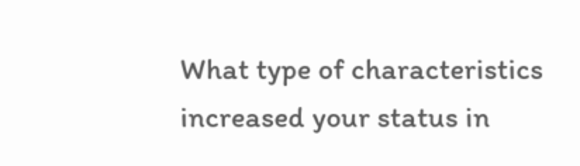What type of characteristics increased your status in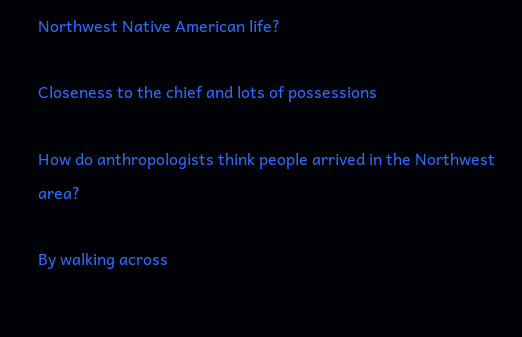Northwest Native American life?

Closeness to the chief and lots of possessions

How do anthropologists think people arrived in the Northwest area?

By walking across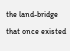the land-bridge that once existed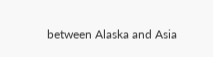between Alaska and Asia